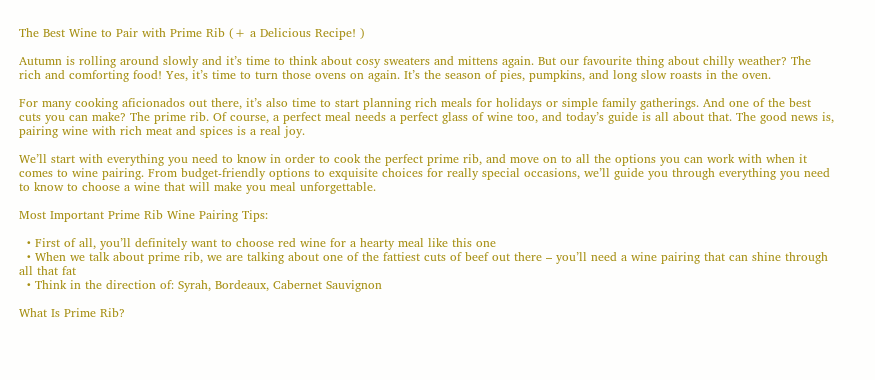The Best Wine to Pair with Prime Rib (+ a Delicious Recipe! )

Autumn is rolling around slowly and it’s time to think about cosy sweaters and mittens again. But our favourite thing about chilly weather? The rich and comforting food! Yes, it’s time to turn those ovens on again. It’s the season of pies, pumpkins, and long slow roasts in the oven.

For many cooking aficionados out there, it’s also time to start planning rich meals for holidays or simple family gatherings. And one of the best cuts you can make? The prime rib. Of course, a perfect meal needs a perfect glass of wine too, and today’s guide is all about that. The good news is, pairing wine with rich meat and spices is a real joy.

We’ll start with everything you need to know in order to cook the perfect prime rib, and move on to all the options you can work with when it comes to wine pairing. From budget-friendly options to exquisite choices for really special occasions, we’ll guide you through everything you need to know to choose a wine that will make you meal unforgettable.

Most Important Prime Rib Wine Pairing Tips:

  • First of all, you’ll definitely want to choose red wine for a hearty meal like this one
  • When we talk about prime rib, we are talking about one of the fattiest cuts of beef out there – you’ll need a wine pairing that can shine through all that fat
  • Think in the direction of: Syrah, Bordeaux, Cabernet Sauvignon

What Is Prime Rib?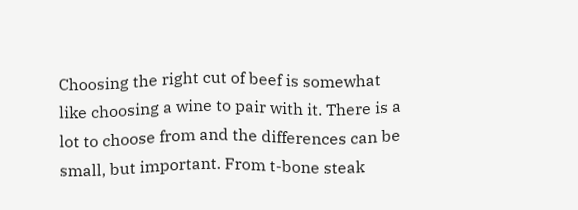Choosing the right cut of beef is somewhat like choosing a wine to pair with it. There is a lot to choose from and the differences can be small, but important. From t-bone steak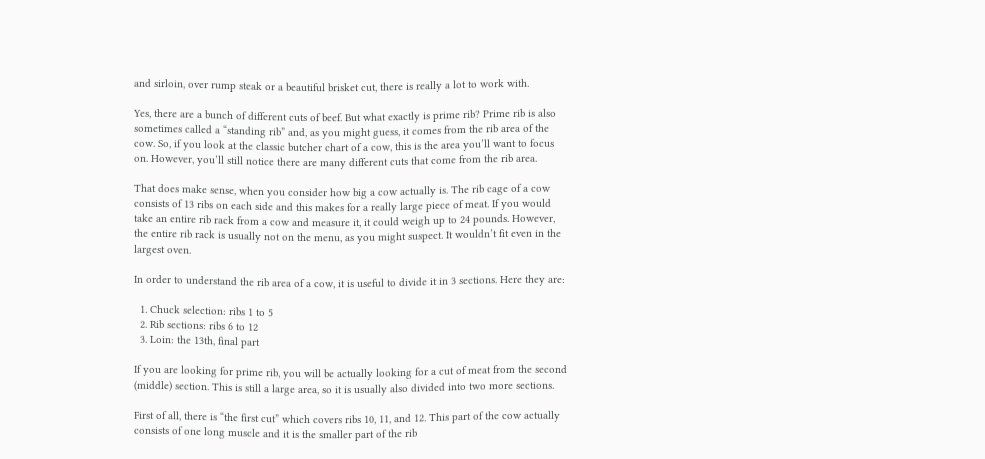and sirloin, over rump steak or a beautiful brisket cut, there is really a lot to work with.

Yes, there are a bunch of different cuts of beef. But what exactly is prime rib? Prime rib is also sometimes called a “standing rib” and, as you might guess, it comes from the rib area of the cow. So, if you look at the classic butcher chart of a cow, this is the area you’ll want to focus on. However, you’ll still notice there are many different cuts that come from the rib area.

That does make sense, when you consider how big a cow actually is. The rib cage of a cow consists of 13 ribs on each side and this makes for a really large piece of meat. If you would take an entire rib rack from a cow and measure it, it could weigh up to 24 pounds. However, the entire rib rack is usually not on the menu, as you might suspect. It wouldn’t fit even in the largest oven.

In order to understand the rib area of a cow, it is useful to divide it in 3 sections. Here they are:

  1. Chuck selection: ribs 1 to 5
  2. Rib sections: ribs 6 to 12
  3. Loin: the 13th, final part

If you are looking for prime rib, you will be actually looking for a cut of meat from the second (middle) section. This is still a large area, so it is usually also divided into two more sections.

First of all, there is “the first cut” which covers ribs 10, 11, and 12. This part of the cow actually consists of one long muscle and it is the smaller part of the rib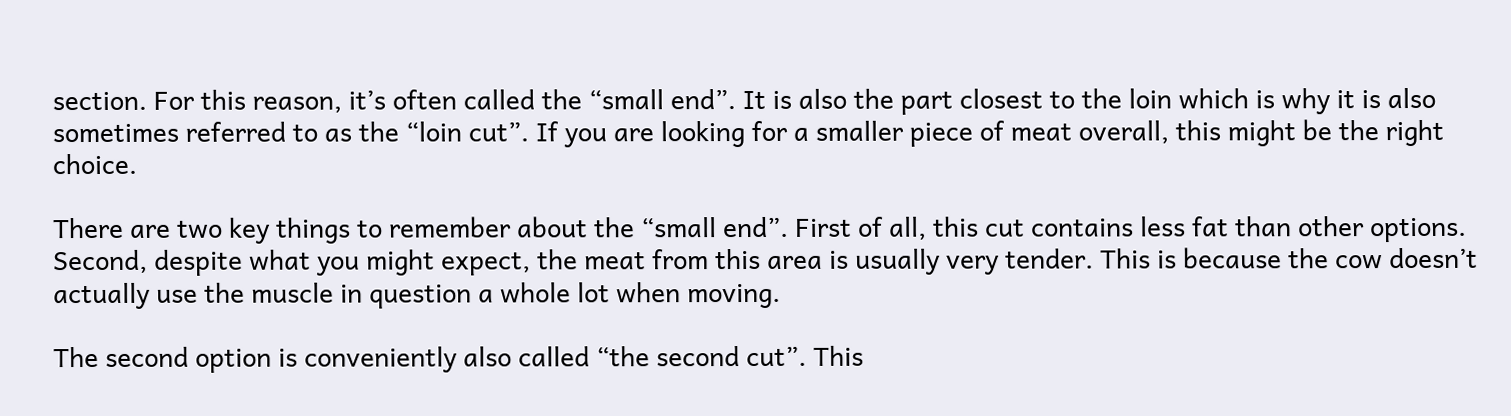section. For this reason, it’s often called the “small end”. It is also the part closest to the loin which is why it is also sometimes referred to as the “loin cut”. If you are looking for a smaller piece of meat overall, this might be the right choice.

There are two key things to remember about the “small end”. First of all, this cut contains less fat than other options. Second, despite what you might expect, the meat from this area is usually very tender. This is because the cow doesn’t actually use the muscle in question a whole lot when moving.

The second option is conveniently also called “the second cut”. This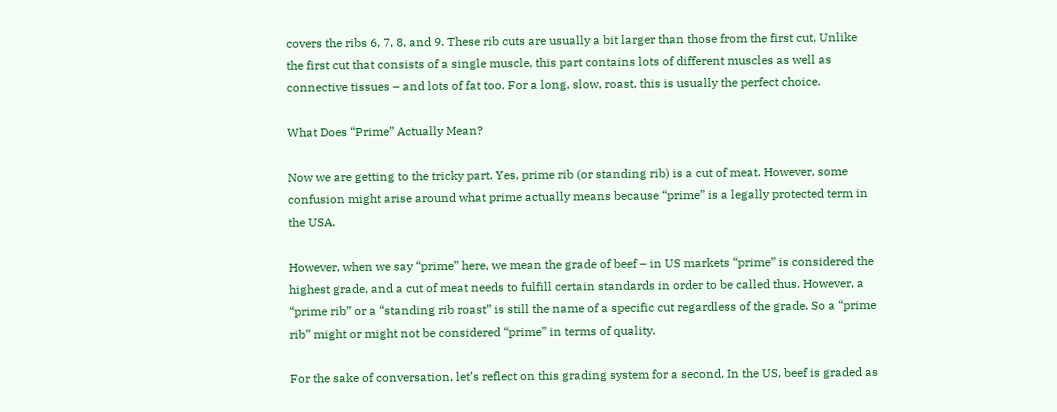covers the ribs 6, 7, 8, and 9. These rib cuts are usually a bit larger than those from the first cut. Unlike the first cut that consists of a single muscle, this part contains lots of different muscles as well as connective tissues – and lots of fat too. For a long, slow, roast, this is usually the perfect choice.

What Does “Prime” Actually Mean?

Now we are getting to the tricky part. Yes, prime rib (or standing rib) is a cut of meat. However, some confusion might arise around what prime actually means because “prime” is a legally protected term in the USA.

However, when we say “prime” here, we mean the grade of beef – in US markets “prime” is considered the highest grade, and a cut of meat needs to fulfill certain standards in order to be called thus. However, a “prime rib” or a “standing rib roast” is still the name of a specific cut regardless of the grade. So a “prime rib” might or might not be considered “prime” in terms of quality.

For the sake of conversation, let’s reflect on this grading system for a second. In the US, beef is graded as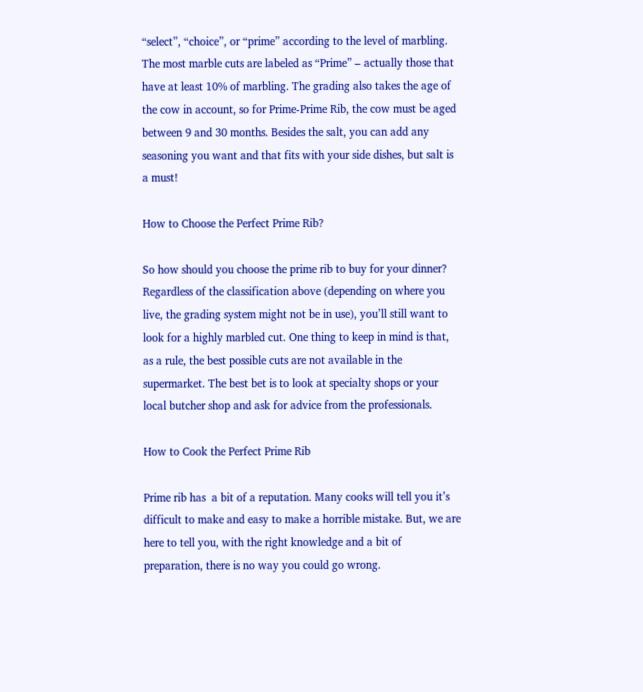“select”, “choice”, or “prime” according to the level of marbling. The most marble cuts are labeled as “Prime” – actually those that have at least 10% of marbling. The grading also takes the age of the cow in account, so for Prime-Prime Rib, the cow must be aged between 9 and 30 months. Besides the salt, you can add any seasoning you want and that fits with your side dishes, but salt is a must!

How to Choose the Perfect Prime Rib?

So how should you choose the prime rib to buy for your dinner? Regardless of the classification above (depending on where you live, the grading system might not be in use), you’ll still want to look for a highly marbled cut. One thing to keep in mind is that, as a rule, the best possible cuts are not available in the supermarket. The best bet is to look at specialty shops or your local butcher shop and ask for advice from the professionals.

How to Cook the Perfect Prime Rib

Prime rib has  a bit of a reputation. Many cooks will tell you it’s difficult to make and easy to make a horrible mistake. But, we are here to tell you, with the right knowledge and a bit of preparation, there is no way you could go wrong.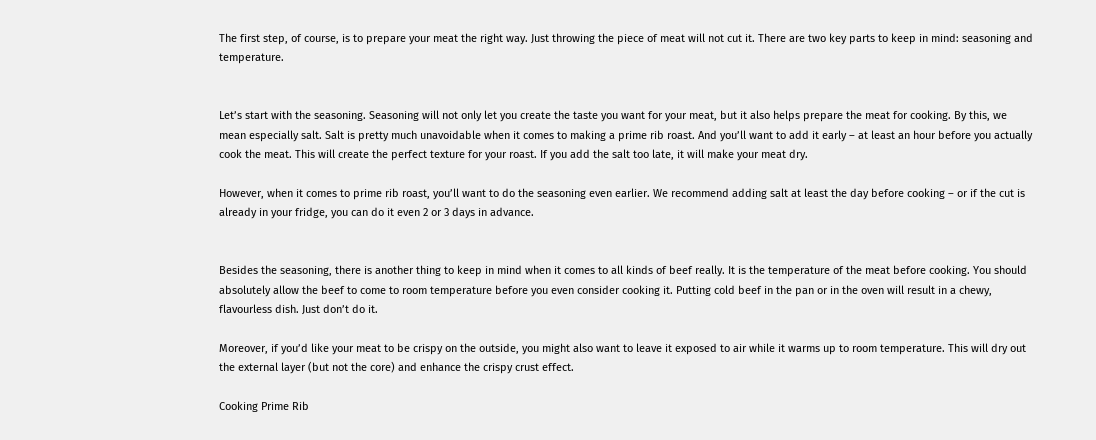The first step, of course, is to prepare your meat the right way. Just throwing the piece of meat will not cut it. There are two key parts to keep in mind: seasoning and temperature.


Let’s start with the seasoning. Seasoning will not only let you create the taste you want for your meat, but it also helps prepare the meat for cooking. By this, we mean especially salt. Salt is pretty much unavoidable when it comes to making a prime rib roast. And you’ll want to add it early – at least an hour before you actually cook the meat. This will create the perfect texture for your roast. If you add the salt too late, it will make your meat dry.

However, when it comes to prime rib roast, you’ll want to do the seasoning even earlier. We recommend adding salt at least the day before cooking – or if the cut is already in your fridge, you can do it even 2 or 3 days in advance.


Besides the seasoning, there is another thing to keep in mind when it comes to all kinds of beef really. It is the temperature of the meat before cooking. You should absolutely allow the beef to come to room temperature before you even consider cooking it. Putting cold beef in the pan or in the oven will result in a chewy, flavourless dish. Just don’t do it.

Moreover, if you’d like your meat to be crispy on the outside, you might also want to leave it exposed to air while it warms up to room temperature. This will dry out the external layer (but not the core) and enhance the crispy crust effect.

Cooking Prime Rib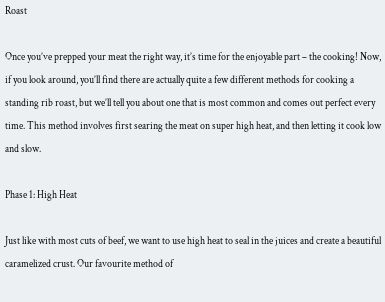Roast

Once you’ve prepped your meat the right way, it’s time for the enjoyable part – the cooking! Now, if you look around, you’ll find there are actually quite a few different methods for cooking a standing rib roast, but we’ll tell you about one that is most common and comes out perfect every time. This method involves first searing the meat on super high heat, and then letting it cook low and slow.

Phase 1: High Heat

Just like with most cuts of beef, we want to use high heat to seal in the juices and create a beautiful caramelized crust. Our favourite method of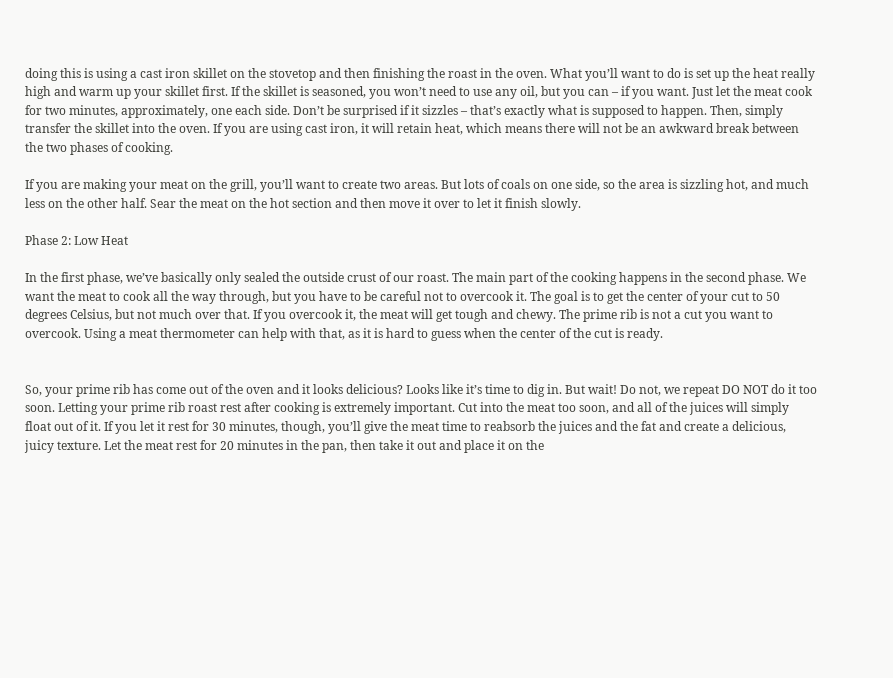doing this is using a cast iron skillet on the stovetop and then finishing the roast in the oven. What you’ll want to do is set up the heat really high and warm up your skillet first. If the skillet is seasoned, you won’t need to use any oil, but you can – if you want. Just let the meat cook for two minutes, approximately, one each side. Don’t be surprised if it sizzles – that’s exactly what is supposed to happen. Then, simply transfer the skillet into the oven. If you are using cast iron, it will retain heat, which means there will not be an awkward break between the two phases of cooking.

If you are making your meat on the grill, you’ll want to create two areas. But lots of coals on one side, so the area is sizzling hot, and much less on the other half. Sear the meat on the hot section and then move it over to let it finish slowly.

Phase 2: Low Heat

In the first phase, we’ve basically only sealed the outside crust of our roast. The main part of the cooking happens in the second phase. We want the meat to cook all the way through, but you have to be careful not to overcook it. The goal is to get the center of your cut to 50 degrees Celsius, but not much over that. If you overcook it, the meat will get tough and chewy. The prime rib is not a cut you want to overcook. Using a meat thermometer can help with that, as it is hard to guess when the center of the cut is ready.


So, your prime rib has come out of the oven and it looks delicious? Looks like it’s time to dig in. But wait! Do not, we repeat DO NOT do it too soon. Letting your prime rib roast rest after cooking is extremely important. Cut into the meat too soon, and all of the juices will simply float out of it. If you let it rest for 30 minutes, though, you’ll give the meat time to reabsorb the juices and the fat and create a delicious, juicy texture. Let the meat rest for 20 minutes in the pan, then take it out and place it on the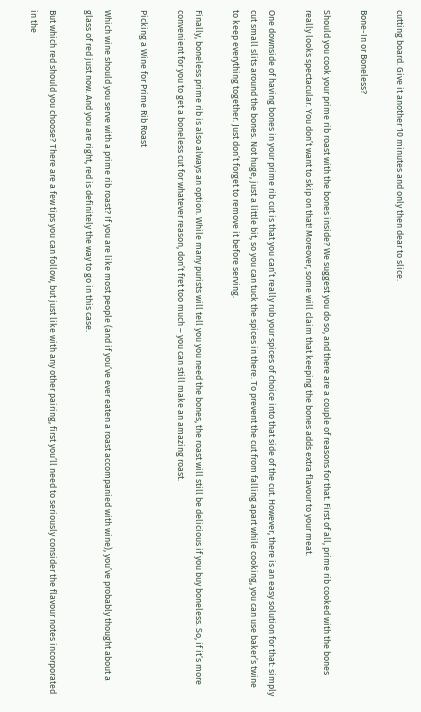cutting board. Give it another 10 minutes and only then dear to slice.

Bone-In or Boneless?

Should you cook your prime rib roast with the bones inside? We suggest you do so, and there are a couple of reasons for that. First of all, prime rib cooked with the bones really looks spectacular. You don’t want to skip on that! Moreover, some will claim that keeping the bones adds extra flavour to your meat.

One downside of having bones in your prime rib cut is that you can’t really rub your spices of choice into that side of the cut. However, there is an easy solution for that: simply cut small slits around the bones. Not huge, just a little bit, so you can tuck the spices in there. To prevent the cut from falling apart while cooking, you can use baker’s twine to keep everything together. Just don’t forget to remove it before serving.

Finally, boneless prime rib is also always an option. While many purists will tell you you need the bones, the roast will still be delicious if you buy boneless. So, if it’s more convenient for you to get a boneless cut for whatever reason, don’t fret too much – you can still make an amazing roast.

Picking a Wine for Prime Rib Roast

Which wine should you serve with a prime rib roast? If you are like most people (and if you’ve ever eaten a roast accompanied with wine), you’ve probably thought about a glass of red just now. And you are right, red is definitely the way to go in this case.

But which red should you choose? There are a few tips you can follow, but just like with any other pairing, first you’ll need to seriously consider the flavour notes incorporated in the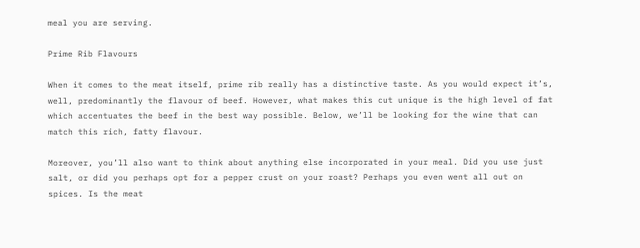meal you are serving.

Prime Rib Flavours

When it comes to the meat itself, prime rib really has a distinctive taste. As you would expect it’s, well, predominantly the flavour of beef. However, what makes this cut unique is the high level of fat which accentuates the beef in the best way possible. Below, we’ll be looking for the wine that can match this rich, fatty flavour.

Moreover, you’ll also want to think about anything else incorporated in your meal. Did you use just salt, or did you perhaps opt for a pepper crust on your roast? Perhaps you even went all out on spices. Is the meat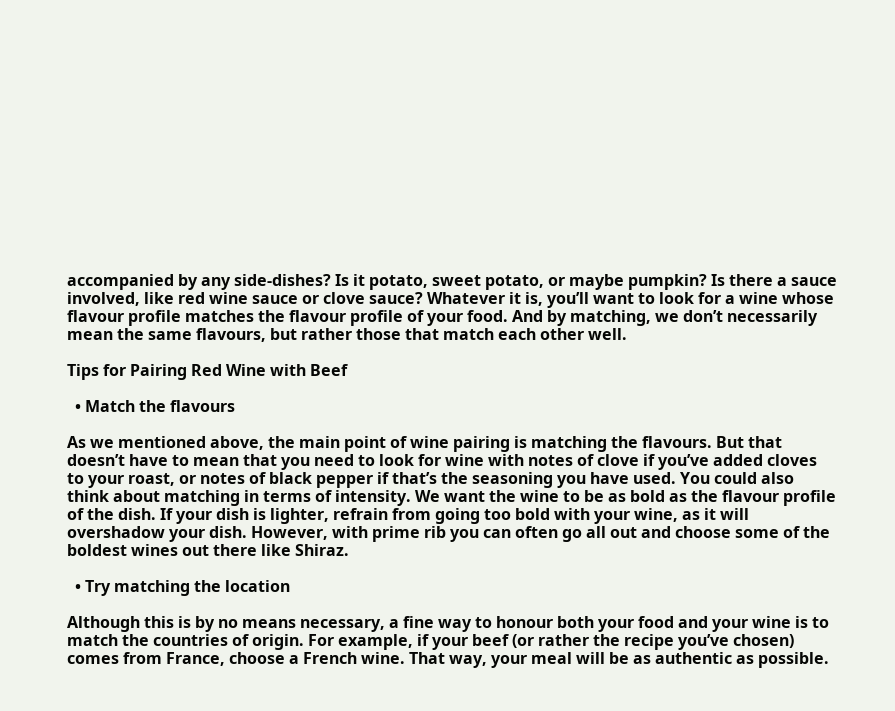accompanied by any side-dishes? Is it potato, sweet potato, or maybe pumpkin? Is there a sauce involved, like red wine sauce or clove sauce? Whatever it is, you’ll want to look for a wine whose flavour profile matches the flavour profile of your food. And by matching, we don’t necessarily mean the same flavours, but rather those that match each other well.

Tips for Pairing Red Wine with Beef

  • Match the flavours

As we mentioned above, the main point of wine pairing is matching the flavours. But that doesn’t have to mean that you need to look for wine with notes of clove if you’ve added cloves to your roast, or notes of black pepper if that’s the seasoning you have used. You could also think about matching in terms of intensity. We want the wine to be as bold as the flavour profile of the dish. If your dish is lighter, refrain from going too bold with your wine, as it will overshadow your dish. However, with prime rib you can often go all out and choose some of the boldest wines out there like Shiraz.

  • Try matching the location

Although this is by no means necessary, a fine way to honour both your food and your wine is to match the countries of origin. For example, if your beef (or rather the recipe you’ve chosen) comes from France, choose a French wine. That way, your meal will be as authentic as possible.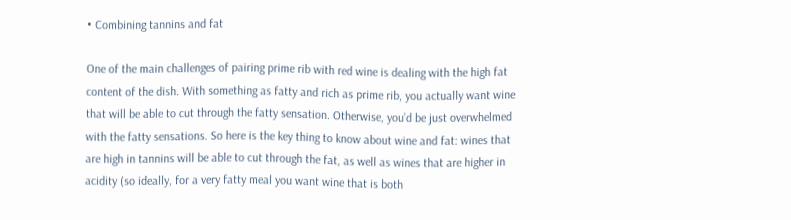• Combining tannins and fat

One of the main challenges of pairing prime rib with red wine is dealing with the high fat content of the dish. With something as fatty and rich as prime rib, you actually want wine that will be able to cut through the fatty sensation. Otherwise, you’d be just overwhelmed with the fatty sensations. So here is the key thing to know about wine and fat: wines that are high in tannins will be able to cut through the fat, as well as wines that are higher in acidity (so ideally, for a very fatty meal you want wine that is both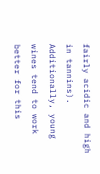fairly acidic and high in tannins). Additionally, young wines tend to work better for this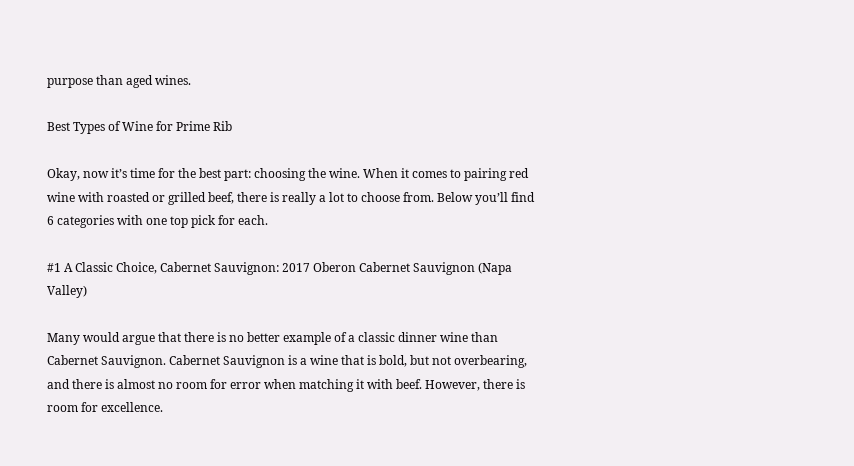purpose than aged wines.

Best Types of Wine for Prime Rib

Okay, now it’s time for the best part: choosing the wine. When it comes to pairing red wine with roasted or grilled beef, there is really a lot to choose from. Below you’ll find 6 categories with one top pick for each.

#1 A Classic Choice, Cabernet Sauvignon: 2017 Oberon Cabernet Sauvignon (Napa Valley)

Many would argue that there is no better example of a classic dinner wine than Cabernet Sauvignon. Cabernet Sauvignon is a wine that is bold, but not overbearing, and there is almost no room for error when matching it with beef. However, there is room for excellence.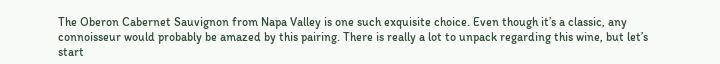The Oberon Cabernet Sauvignon from Napa Valley is one such exquisite choice. Even though it’s a classic, any connoisseur would probably be amazed by this pairing. There is really a lot to unpack regarding this wine, but let’s start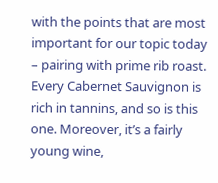with the points that are most important for our topic today – pairing with prime rib roast. Every Cabernet Sauvignon is rich in tannins, and so is this one. Moreover, it’s a fairly young wine,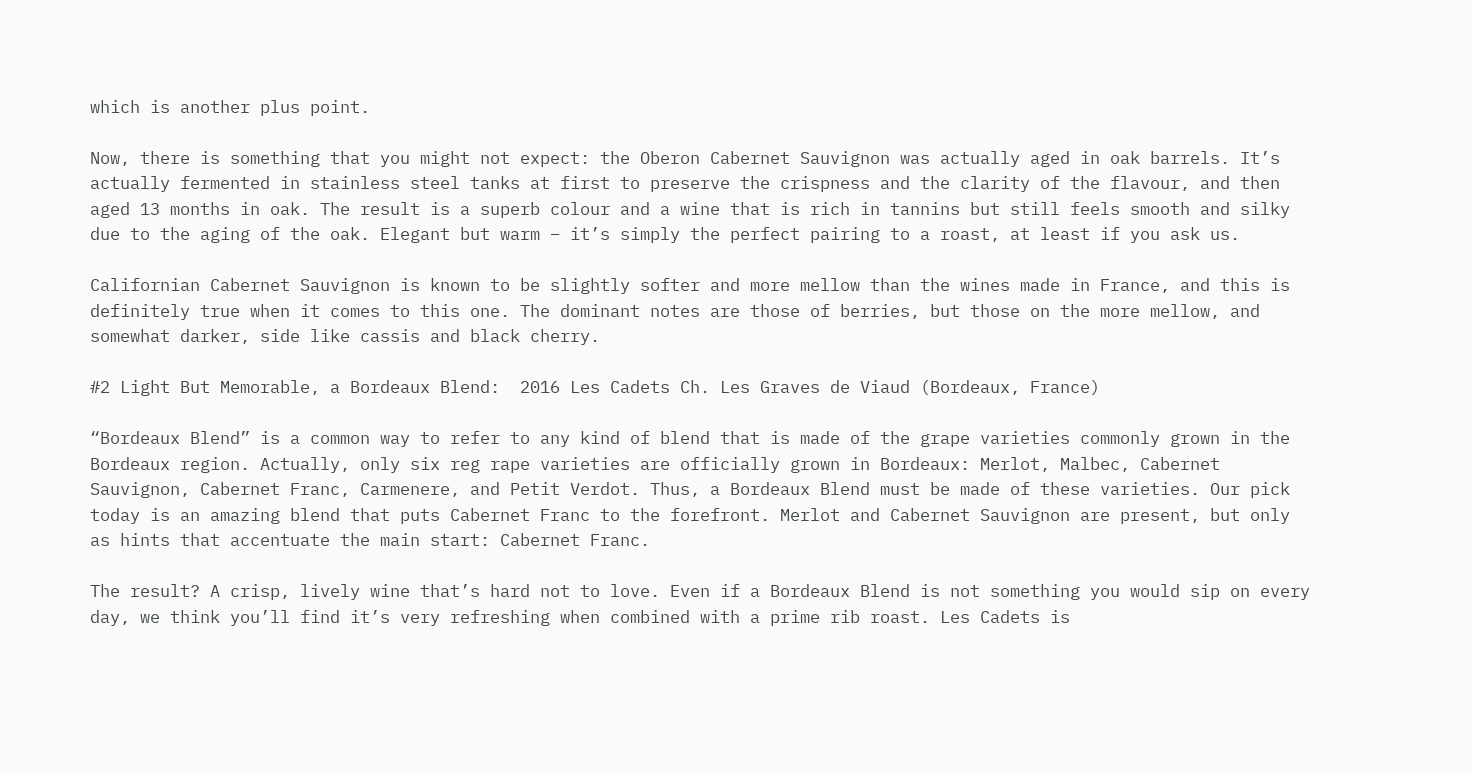which is another plus point.

Now, there is something that you might not expect: the Oberon Cabernet Sauvignon was actually aged in oak barrels. It’s actually fermented in stainless steel tanks at first to preserve the crispness and the clarity of the flavour, and then aged 13 months in oak. The result is a superb colour and a wine that is rich in tannins but still feels smooth and silky due to the aging of the oak. Elegant but warm – it’s simply the perfect pairing to a roast, at least if you ask us.

Californian Cabernet Sauvignon is known to be slightly softer and more mellow than the wines made in France, and this is definitely true when it comes to this one. The dominant notes are those of berries, but those on the more mellow, and somewhat darker, side like cassis and black cherry.

#2 Light But Memorable, a Bordeaux Blend:  2016 Les Cadets Ch. Les Graves de Viaud (Bordeaux, France)

“Bordeaux Blend” is a common way to refer to any kind of blend that is made of the grape varieties commonly grown in the Bordeaux region. Actually, only six reg rape varieties are officially grown in Bordeaux: Merlot, Malbec, Cabernet Sauvignon, Cabernet Franc, Carmenere, and Petit Verdot. Thus, a Bordeaux Blend must be made of these varieties. Our pick today is an amazing blend that puts Cabernet Franc to the forefront. Merlot and Cabernet Sauvignon are present, but only as hints that accentuate the main start: Cabernet Franc.

The result? A crisp, lively wine that’s hard not to love. Even if a Bordeaux Blend is not something you would sip on every day, we think you’ll find it’s very refreshing when combined with a prime rib roast. Les Cadets is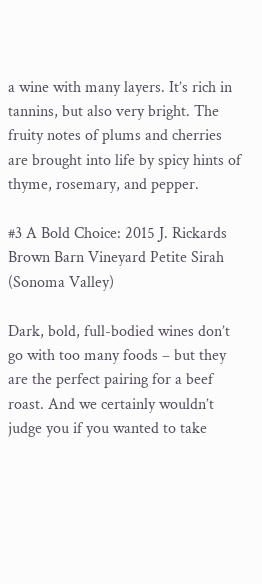a wine with many layers. It’s rich in tannins, but also very bright. The fruity notes of plums and cherries are brought into life by spicy hints of thyme, rosemary, and pepper.

#3 A Bold Choice: 2015 J. Rickards Brown Barn Vineyard Petite Sirah (Sonoma Valley)

Dark, bold, full-bodied wines don’t go with too many foods – but they are the perfect pairing for a beef roast. And we certainly wouldn’t judge you if you wanted to take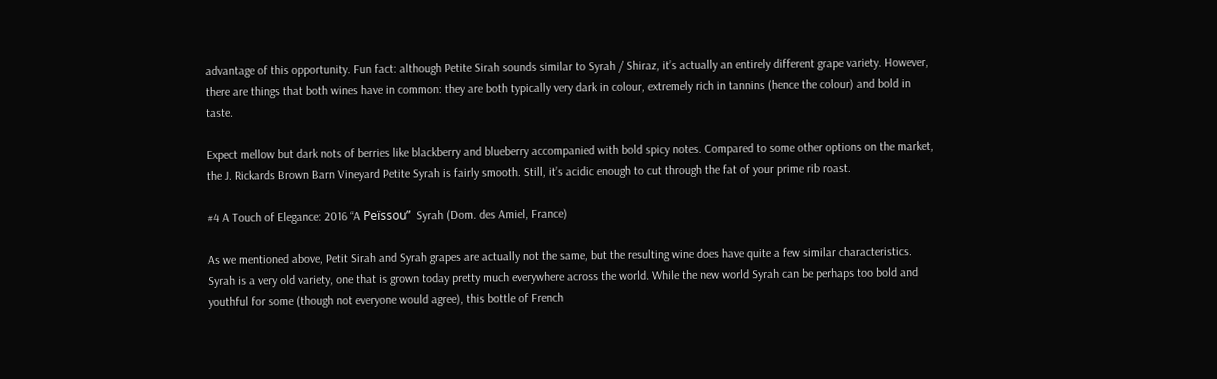advantage of this opportunity. Fun fact: although Petite Sirah sounds similar to Syrah / Shiraz, it’s actually an entirely different grape variety. However, there are things that both wines have in common: they are both typically very dark in colour, extremely rich in tannins (hence the colour) and bold in taste.

Expect mellow but dark nots of berries like blackberry and blueberry accompanied with bold spicy notes. Compared to some other options on the market, the J. Rickards Brown Barn Vineyard Petite Syrah is fairly smooth. Still, it’s acidic enough to cut through the fat of your prime rib roast.

#4 A Touch of Elegance: 2016 “A Peïssou”  Syrah (Dom. des Amiel, France)

As we mentioned above, Petit Sirah and Syrah grapes are actually not the same, but the resulting wine does have quite a few similar characteristics. Syrah is a very old variety, one that is grown today pretty much everywhere across the world. While the new world Syrah can be perhaps too bold and youthful for some (though not everyone would agree), this bottle of French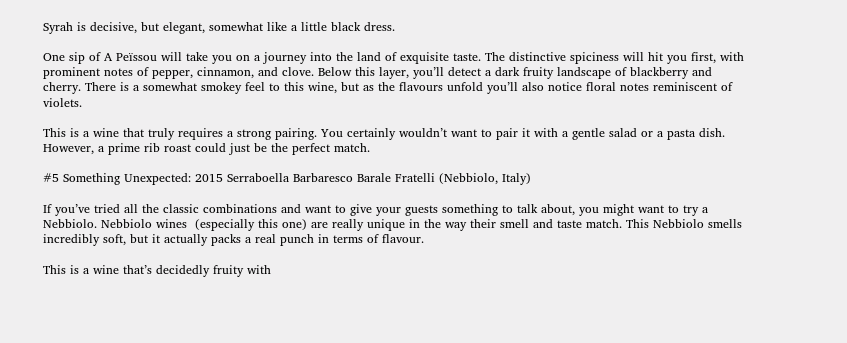Syrah is decisive, but elegant, somewhat like a little black dress.

One sip of A Peïssou will take you on a journey into the land of exquisite taste. The distinctive spiciness will hit you first, with prominent notes of pepper, cinnamon, and clove. Below this layer, you’ll detect a dark fruity landscape of blackberry and cherry. There is a somewhat smokey feel to this wine, but as the flavours unfold you’ll also notice floral notes reminiscent of violets.

This is a wine that truly requires a strong pairing. You certainly wouldn’t want to pair it with a gentle salad or a pasta dish. However, a prime rib roast could just be the perfect match.

#5 Something Unexpected: 2015 Serraboella Barbaresco Barale Fratelli (Nebbiolo, Italy)

If you’ve tried all the classic combinations and want to give your guests something to talk about, you might want to try a Nebbiolo. Nebbiolo wines  (especially this one) are really unique in the way their smell and taste match. This Nebbiolo smells incredibly soft, but it actually packs a real punch in terms of flavour.

This is a wine that’s decidedly fruity with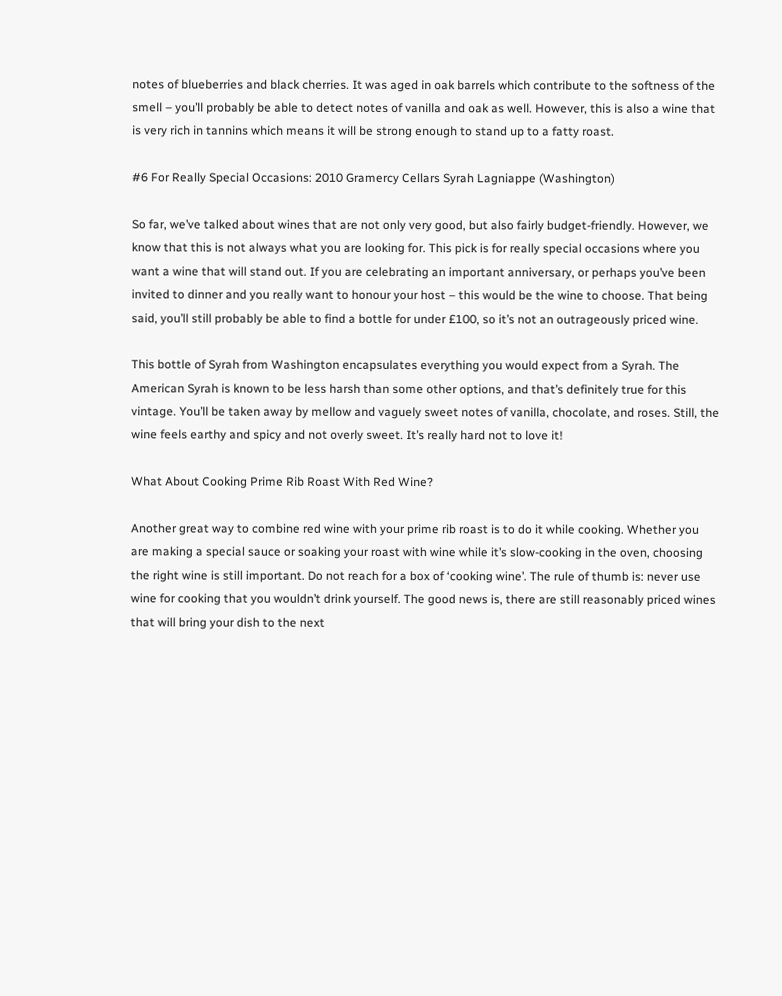notes of blueberries and black cherries. It was aged in oak barrels which contribute to the softness of the smell – you’ll probably be able to detect notes of vanilla and oak as well. However, this is also a wine that is very rich in tannins which means it will be strong enough to stand up to a fatty roast.

#6 For Really Special Occasions: 2010 Gramercy Cellars Syrah Lagniappe (Washington)

So far, we’ve talked about wines that are not only very good, but also fairly budget-friendly. However, we know that this is not always what you are looking for. This pick is for really special occasions where you want a wine that will stand out. If you are celebrating an important anniversary, or perhaps you’ve been invited to dinner and you really want to honour your host – this would be the wine to choose. That being said, you’ll still probably be able to find a bottle for under £100, so it’s not an outrageously priced wine.

This bottle of Syrah from Washington encapsulates everything you would expect from a Syrah. The American Syrah is known to be less harsh than some other options, and that’s definitely true for this vintage. You’ll be taken away by mellow and vaguely sweet notes of vanilla, chocolate, and roses. Still, the wine feels earthy and spicy and not overly sweet. It’s really hard not to love it!

What About Cooking Prime Rib Roast With Red Wine?

Another great way to combine red wine with your prime rib roast is to do it while cooking. Whether you are making a special sauce or soaking your roast with wine while it’s slow-cooking in the oven, choosing the right wine is still important. Do not reach for a box of ‘cooking wine’. The rule of thumb is: never use wine for cooking that you wouldn’t drink yourself. The good news is, there are still reasonably priced wines that will bring your dish to the next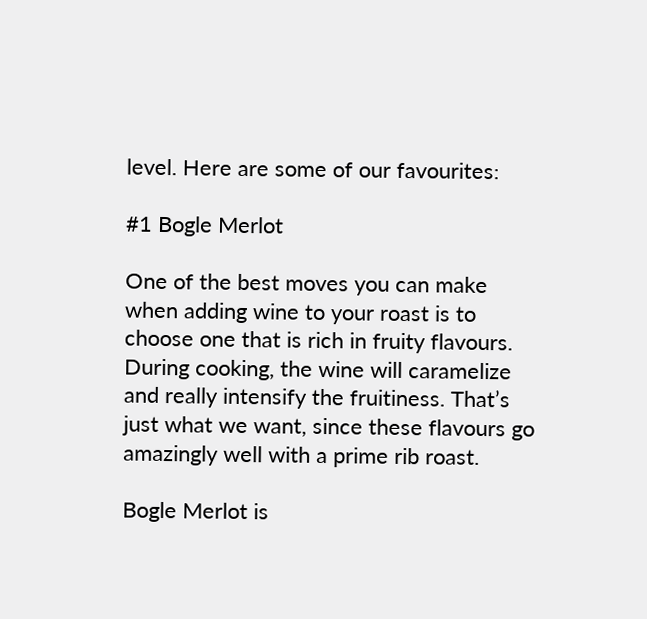level. Here are some of our favourites:

#1 Bogle Merlot

One of the best moves you can make when adding wine to your roast is to choose one that is rich in fruity flavours. During cooking, the wine will caramelize and really intensify the fruitiness. That’s just what we want, since these flavours go amazingly well with a prime rib roast.

Bogle Merlot is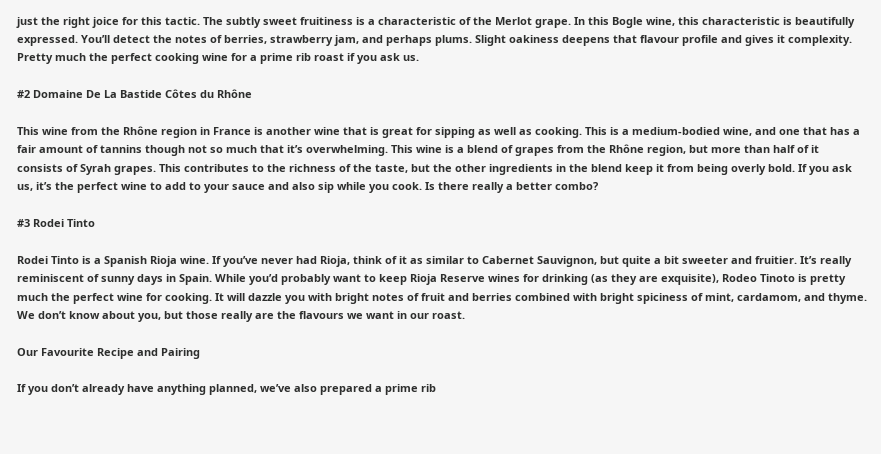just the right joice for this tactic. The subtly sweet fruitiness is a characteristic of the Merlot grape. In this Bogle wine, this characteristic is beautifully expressed. You’ll detect the notes of berries, strawberry jam, and perhaps plums. Slight oakiness deepens that flavour profile and gives it complexity. Pretty much the perfect cooking wine for a prime rib roast if you ask us.

#2 Domaine De La Bastide Côtes du Rhône

This wine from the Rhône region in France is another wine that is great for sipping as well as cooking. This is a medium-bodied wine, and one that has a fair amount of tannins though not so much that it’s overwhelming. This wine is a blend of grapes from the Rhône region, but more than half of it consists of Syrah grapes. This contributes to the richness of the taste, but the other ingredients in the blend keep it from being overly bold. If you ask us, it’s the perfect wine to add to your sauce and also sip while you cook. Is there really a better combo?

#3 Rodei Tinto

Rodei Tinto is a Spanish Rioja wine. If you’ve never had Rioja, think of it as similar to Cabernet Sauvignon, but quite a bit sweeter and fruitier. It’s really reminiscent of sunny days in Spain. While you’d probably want to keep Rioja Reserve wines for drinking (as they are exquisite), Rodeo Tinoto is pretty much the perfect wine for cooking. It will dazzle you with bright notes of fruit and berries combined with bright spiciness of mint, cardamom, and thyme. We don’t know about you, but those really are the flavours we want in our roast.

Our Favourite Recipe and Pairing

If you don’t already have anything planned, we’ve also prepared a prime rib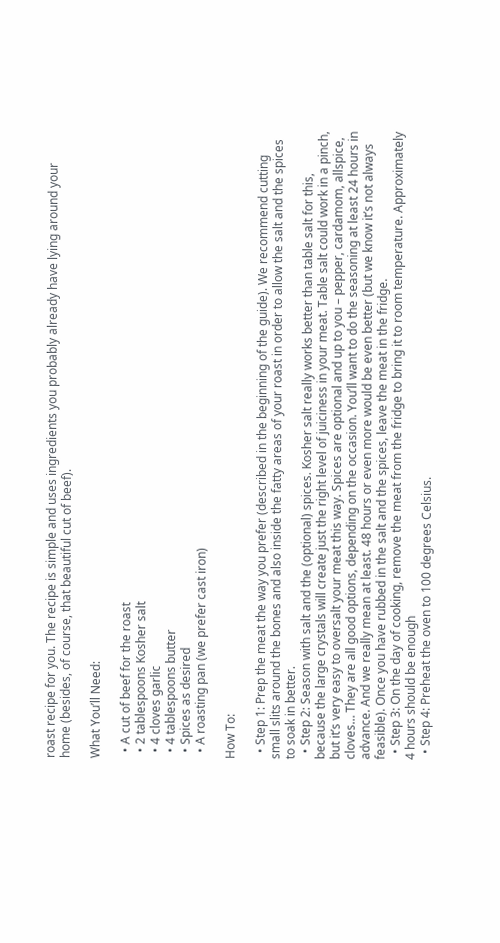roast recipe for you. The recipe is simple and uses ingredients you probably already have lying around your home (besides, of course, that beautiful cut of beef).

What You’ll Need:

  • A cut of beef for the roast
  • 2 tablespoons Kosher salt
  • 4 cloves garlic
  • 4 tablespoons butter
  • Spices as desired
  • A roasting pan (we prefer cast iron)

How To:

  • Step 1: Prep the meat the way you prefer (described in the beginning of the guide). We recommend cutting small slits around the bones and also inside the fatty areas of your roast in order to allow the salt and the spices to soak in better.
  • Step 2: Season with salt and the (optional) spices. Kosher salt really works better than table salt for this, because the large crystals will create just the right level of juiciness in your meat. Table salt could work in a pinch, but it’s very easy to oversalt your meat this way. Spices are optional and up to you – pepper, cardamom, allspice, cloves… They are all good options, depending on the occasion. You’ll want to do the seasoning at least 24 hours in advance. And we really mean at least. 48 hours or even more would be even better (but we know it’s not always feasible). Once you have rubbed in the salt and the spices, leave the meat in the fridge.
  • Step 3: On the day of cooking, remove the meat from the fridge to bring it to room temperature. Approximately 4 hours should be enough
  • Step 4: Preheat the oven to 100 degrees Celsius.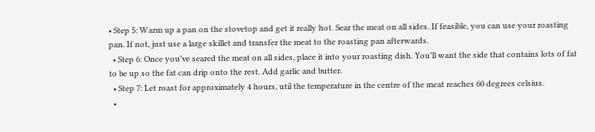• Step 5: Warm up a pan on the stovetop and get it really hot. Sear the meat on all sides. If feasible, you can use your roasting pan. If not, just use a large skillet and transfer the meat to the roasting pan afterwards.
  • Step 6: Once you’ve seared the meat on all sides, place it into your roasting dish. You’ll want the side that contains lots of fat to be up so the fat can drip onto the rest. Add garlic and butter.
  • Step 7: Let roast for approximately 4 hours, util the temperature in the centre of the meat reaches 60 degrees celsius.
  •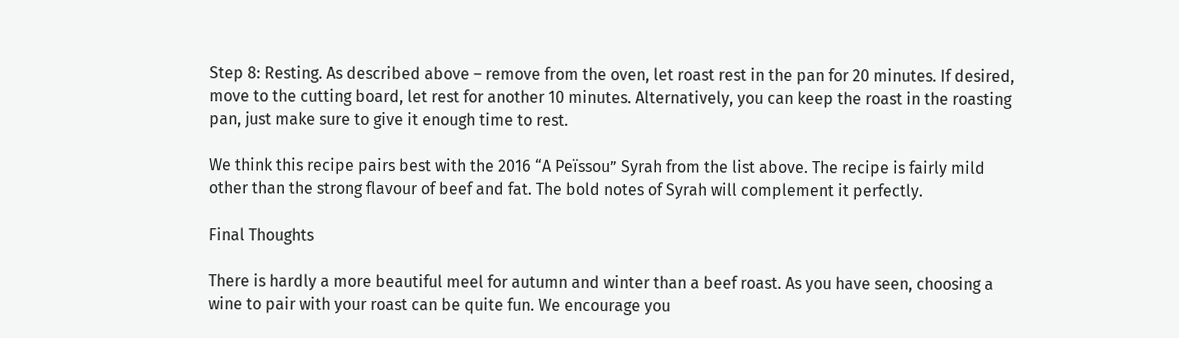Step 8: Resting. As described above – remove from the oven, let roast rest in the pan for 20 minutes. If desired, move to the cutting board, let rest for another 10 minutes. Alternatively, you can keep the roast in the roasting pan, just make sure to give it enough time to rest.

We think this recipe pairs best with the 2016 “A Peïssou” Syrah from the list above. The recipe is fairly mild other than the strong flavour of beef and fat. The bold notes of Syrah will complement it perfectly.

Final Thoughts

There is hardly a more beautiful meel for autumn and winter than a beef roast. As you have seen, choosing a wine to pair with your roast can be quite fun. We encourage you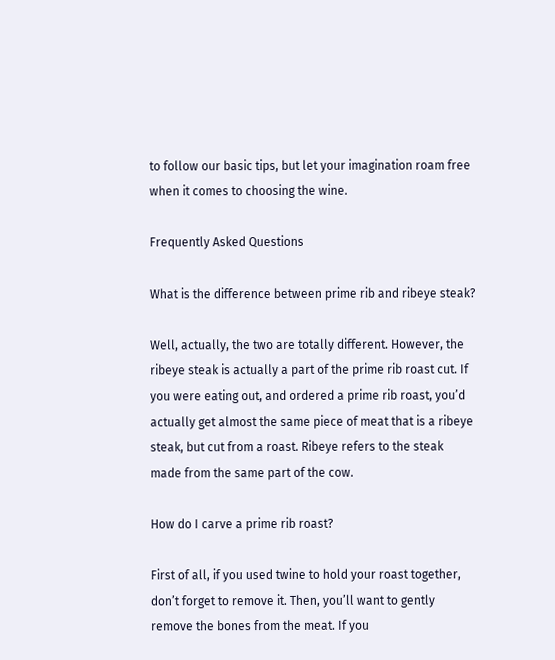to follow our basic tips, but let your imagination roam free when it comes to choosing the wine.

Frequently Asked Questions

What is the difference between prime rib and ribeye steak?

Well, actually, the two are totally different. However, the ribeye steak is actually a part of the prime rib roast cut. If you were eating out, and ordered a prime rib roast, you’d actually get almost the same piece of meat that is a ribeye steak, but cut from a roast. Ribeye refers to the steak made from the same part of the cow.

How do I carve a prime rib roast?

First of all, if you used twine to hold your roast together, don’t forget to remove it. Then, you’ll want to gently remove the bones from the meat. If you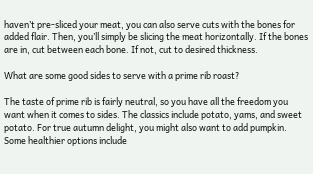haven’t pre-sliced your meat, you can also serve cuts with the bones for added flair. Then, you’ll simply be slicing the meat horizontally. If the bones are in, cut between each bone. If not, cut to desired thickness.

What are some good sides to serve with a prime rib roast?

The taste of prime rib is fairly neutral, so you have all the freedom you want when it comes to sides. The classics include potato, yams, and sweet potato. For true autumn delight, you might also want to add pumpkin. Some healthier options include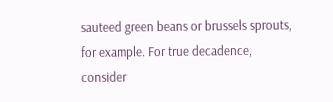sauteed green beans or brussels sprouts, for example. For true decadence, consider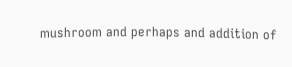mushroom and perhaps and addition of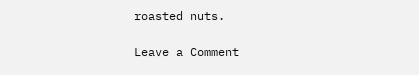roasted nuts.

Leave a Comment